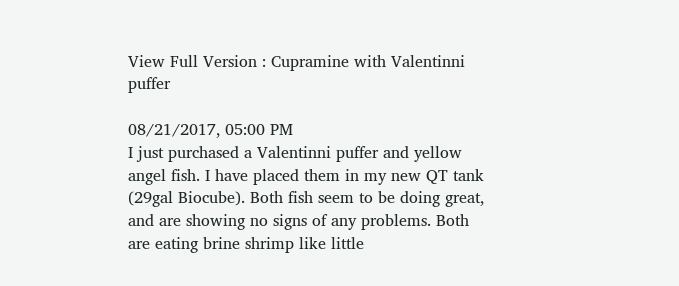View Full Version : Cupramine with Valentinni puffer

08/21/2017, 05:00 PM
I just purchased a Valentinni puffer and yellow angel fish. I have placed them in my new QT tank (29gal Biocube). Both fish seem to be doing great, and are showing no signs of any problems. Both are eating brine shrimp like little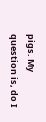pigs. My question is, do I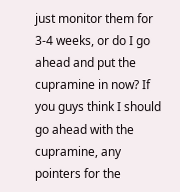just monitor them for 3-4 weeks, or do I go ahead and put the cupramine in now? If you guys think I should go ahead with the cupramine, any pointers for the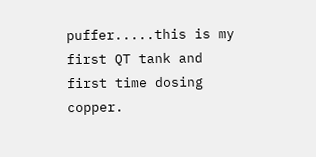puffer.....this is my first QT tank and first time dosing copper.